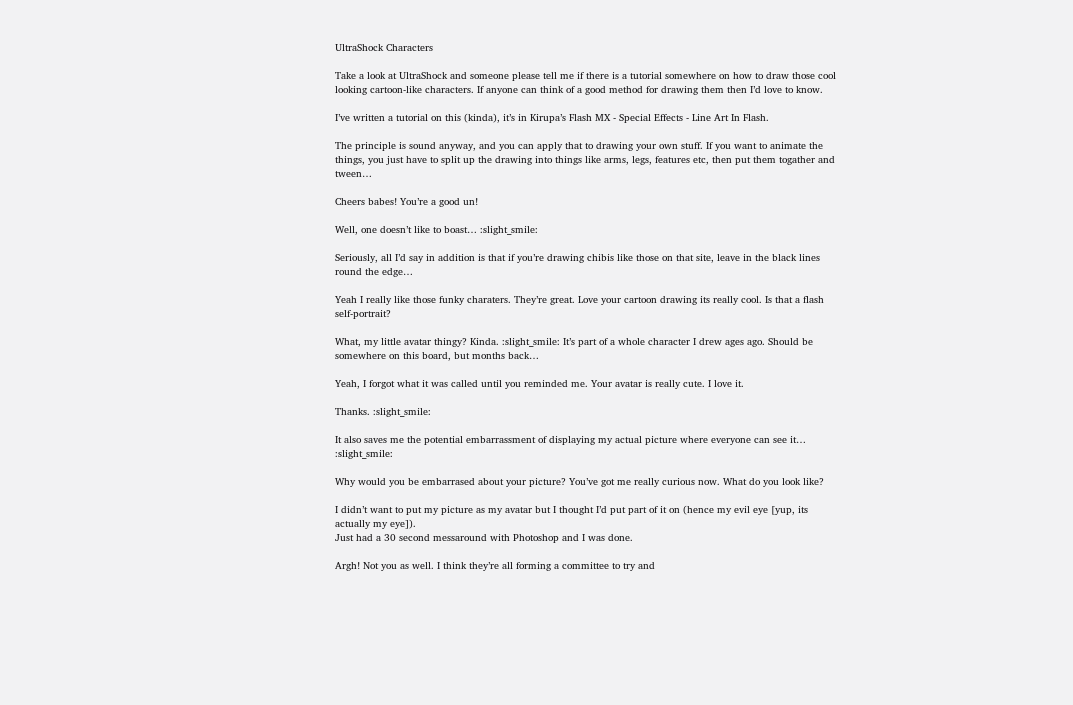UltraShock Characters

Take a look at UltraShock and someone please tell me if there is a tutorial somewhere on how to draw those cool looking cartoon-like characters. If anyone can think of a good method for drawing them then I’d love to know.

I’ve written a tutorial on this (kinda), it’s in Kirupa’s Flash MX - Special Effects - Line Art In Flash.

The principle is sound anyway, and you can apply that to drawing your own stuff. If you want to animate the things, you just have to split up the drawing into things like arms, legs, features etc, then put them togather and tween…

Cheers babes! You’re a good un!

Well, one doesn’t like to boast… :slight_smile:

Seriously, all I’d say in addition is that if you’re drawing chibis like those on that site, leave in the black lines round the edge…

Yeah I really like those funky charaters. They’re great. Love your cartoon drawing its really cool. Is that a flash self-portrait?

What, my little avatar thingy? Kinda. :slight_smile: It’s part of a whole character I drew ages ago. Should be somewhere on this board, but months back…

Yeah, I forgot what it was called until you reminded me. Your avatar is really cute. I love it.

Thanks. :slight_smile:

It also saves me the potential embarrassment of displaying my actual picture where everyone can see it… :slight_smile:

Why would you be embarrased about your picture? You’ve got me really curious now. What do you look like?

I didn’t want to put my picture as my avatar but I thought I’d put part of it on (hence my evil eye [yup, its actually my eye]).
Just had a 30 second messaround with Photoshop and I was done.

Argh! Not you as well. I think they’re all forming a committee to try and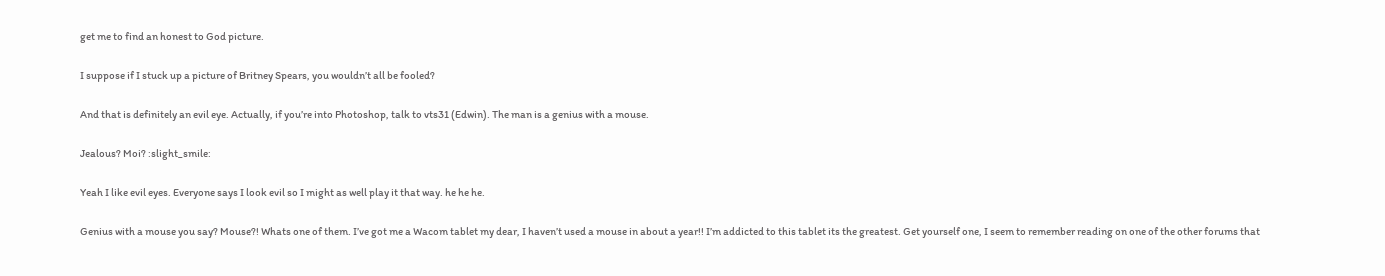get me to find an honest to God picture.

I suppose if I stuck up a picture of Britney Spears, you wouldn’t all be fooled?

And that is definitely an evil eye. Actually, if you’re into Photoshop, talk to vts31 (Edwin). The man is a genius with a mouse.

Jealous? Moi? :slight_smile:

Yeah I like evil eyes. Everyone says I look evil so I might as well play it that way. he he he.

Genius with a mouse you say? Mouse?! Whats one of them. I’ve got me a Wacom tablet my dear, I haven’t used a mouse in about a year!! I’m addicted to this tablet its the greatest. Get yourself one, I seem to remember reading on one of the other forums that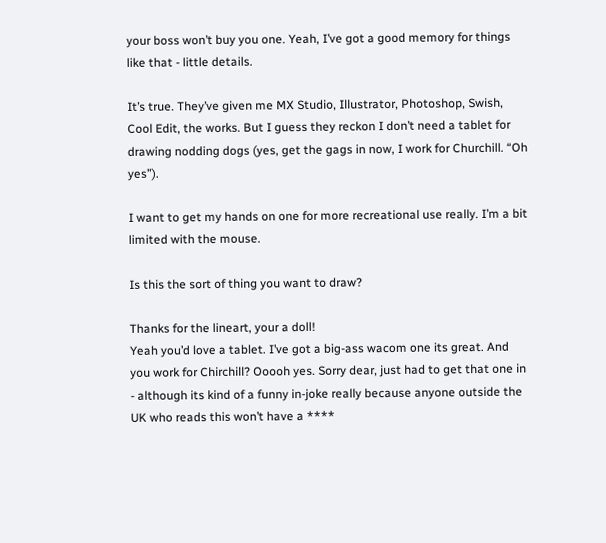your boss won’t buy you one. Yeah, I’ve got a good memory for things like that - little details.

It’s true. They’ve given me MX Studio, Illustrator, Photoshop, Swish, Cool Edit, the works. But I guess they reckon I don’t need a tablet for drawing nodding dogs (yes, get the gags in now, I work for Churchill. “Oh yes”).

I want to get my hands on one for more recreational use really. I’m a bit limited with the mouse.

Is this the sort of thing you want to draw?

Thanks for the lineart, your a doll!
Yeah you’d love a tablet. I’ve got a big-ass wacom one its great. And you work for Chirchill? Ooooh yes. Sorry dear, just had to get that one in - although its kind of a funny in-joke really because anyone outside the UK who reads this won’t have a ****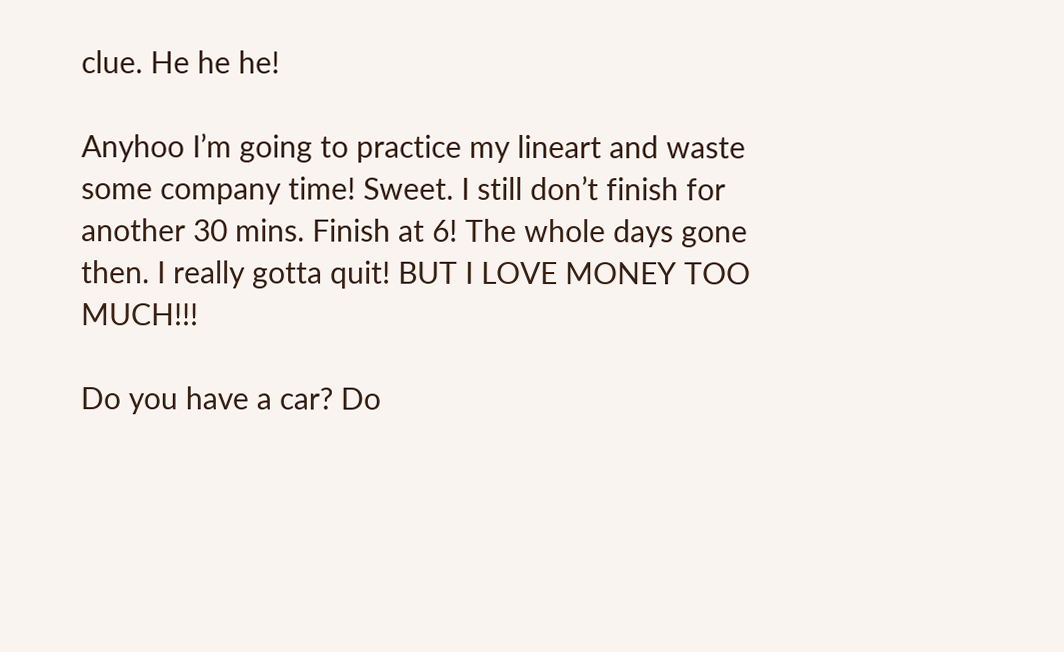clue. He he he!

Anyhoo I’m going to practice my lineart and waste some company time! Sweet. I still don’t finish for another 30 mins. Finish at 6! The whole days gone then. I really gotta quit! BUT I LOVE MONEY TOO MUCH!!!

Do you have a car? Do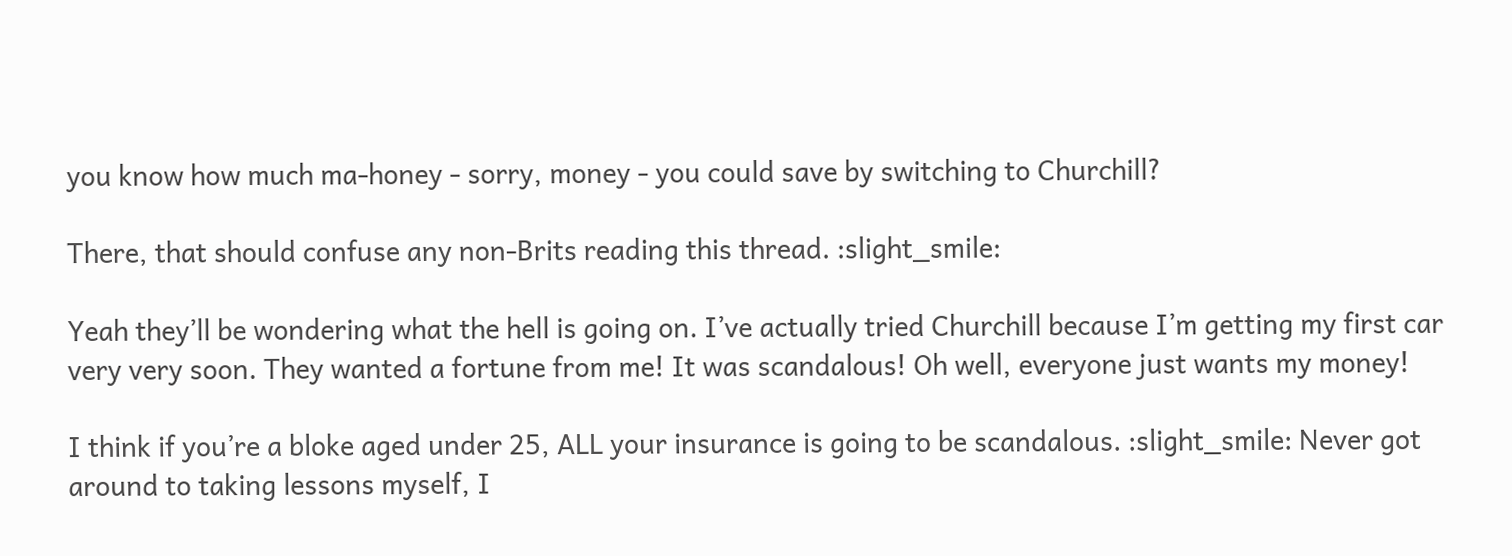you know how much ma-honey - sorry, money - you could save by switching to Churchill?

There, that should confuse any non-Brits reading this thread. :slight_smile:

Yeah they’ll be wondering what the hell is going on. I’ve actually tried Churchill because I’m getting my first car very very soon. They wanted a fortune from me! It was scandalous! Oh well, everyone just wants my money!

I think if you’re a bloke aged under 25, ALL your insurance is going to be scandalous. :slight_smile: Never got around to taking lessons myself, I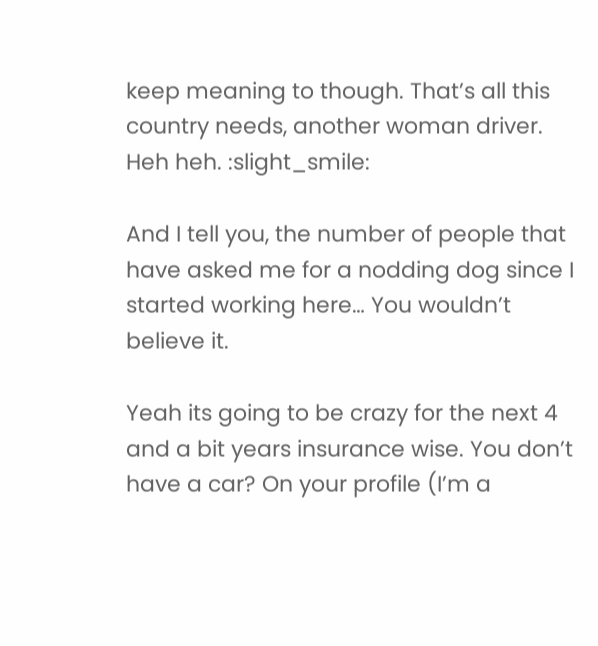keep meaning to though. That’s all this country needs, another woman driver. Heh heh. :slight_smile:

And I tell you, the number of people that have asked me for a nodding dog since I started working here… You wouldn’t believe it.

Yeah its going to be crazy for the next 4 and a bit years insurance wise. You don’t have a car? On your profile (I’m a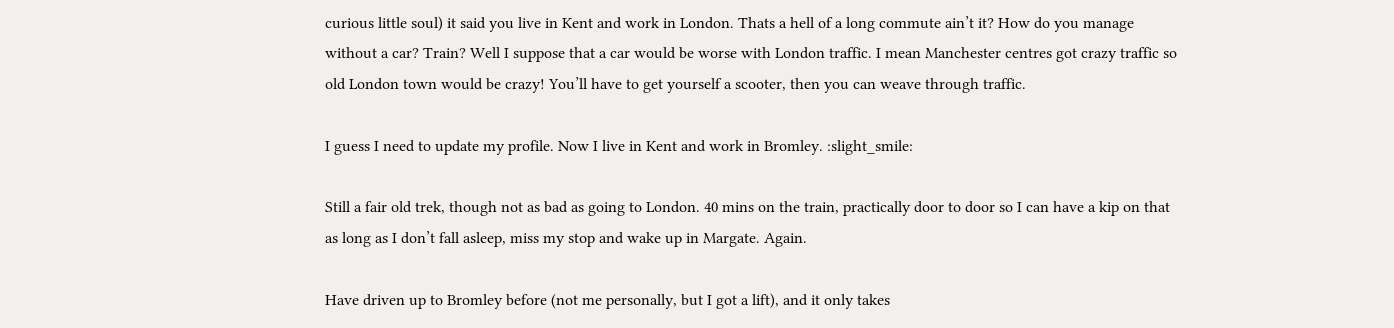curious little soul) it said you live in Kent and work in London. Thats a hell of a long commute ain’t it? How do you manage without a car? Train? Well I suppose that a car would be worse with London traffic. I mean Manchester centres got crazy traffic so old London town would be crazy! You’ll have to get yourself a scooter, then you can weave through traffic.

I guess I need to update my profile. Now I live in Kent and work in Bromley. :slight_smile:

Still a fair old trek, though not as bad as going to London. 40 mins on the train, practically door to door so I can have a kip on that as long as I don’t fall asleep, miss my stop and wake up in Margate. Again.

Have driven up to Bromley before (not me personally, but I got a lift), and it only takes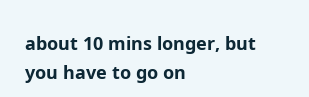about 10 mins longer, but you have to go on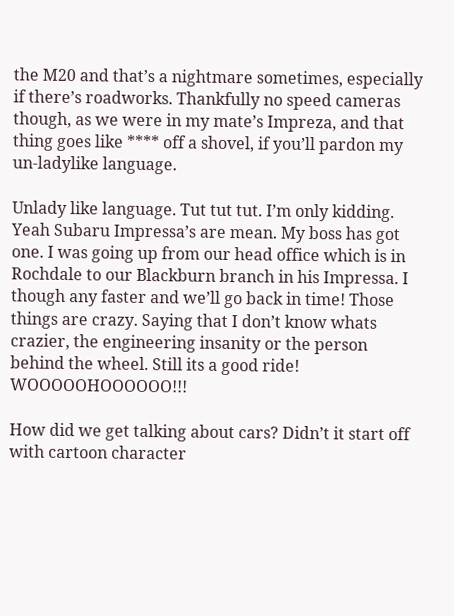the M20 and that’s a nightmare sometimes, especially if there’s roadworks. Thankfully no speed cameras though, as we were in my mate’s Impreza, and that thing goes like **** off a shovel, if you’ll pardon my un-ladylike language.

Unlady like language. Tut tut tut. I’m only kidding.
Yeah Subaru Impressa’s are mean. My boss has got one. I was going up from our head office which is in Rochdale to our Blackburn branch in his Impressa. I though any faster and we’ll go back in time! Those things are crazy. Saying that I don’t know whats crazier, the engineering insanity or the person behind the wheel. Still its a good ride! WOOOOOHOOOOOO!!!

How did we get talking about cars? Didn’t it start off with cartoon character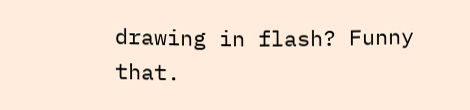drawing in flash? Funny that.